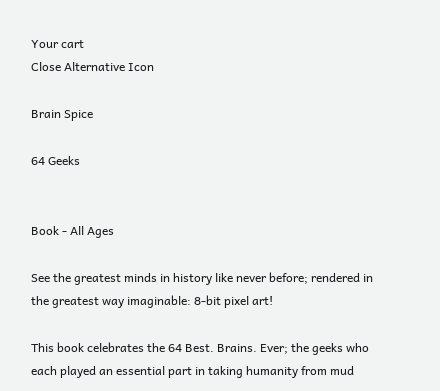Your cart
Close Alternative Icon

Brain Spice

64 Geeks


Book - All Ages

See the greatest minds in history like never before; rendered in the greatest way imaginable: 8-bit pixel art!

This book celebrates the 64 Best. Brains. Ever; the geeks who each played an essential part in taking humanity from mud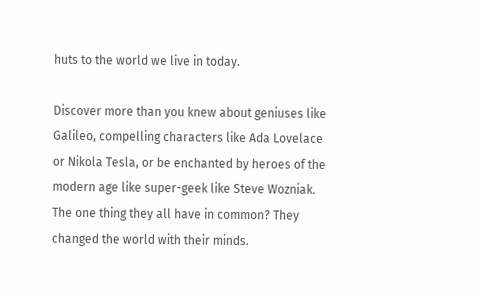huts to the world we live in today.

Discover more than you knew about geniuses like Galileo, compelling characters like Ada Lovelace or Nikola Tesla, or be enchanted by heroes of the modern age like super-geek like Steve Wozniak. The one thing they all have in common? They changed the world with their minds.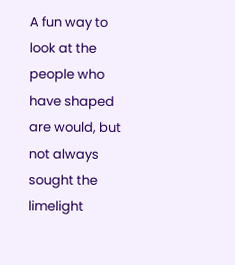A fun way to look at the people who have shaped are would, but not always sought the limelight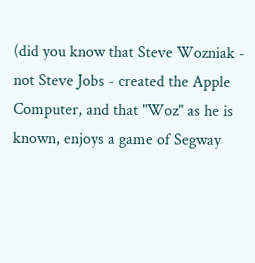(did you know that Steve Wozniak - not Steve Jobs - created the Apple Computer, and that "Woz" as he is known, enjoys a game of Segway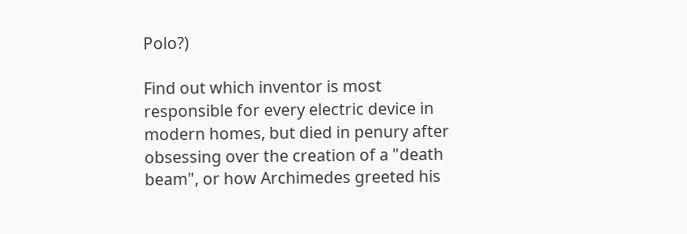Polo?)

Find out which inventor is most responsible for every electric device in modern homes, but died in penury after obsessing over the creation of a "death beam", or how Archimedes greeted his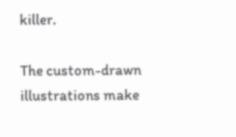killer.

The custom-drawn illustrations make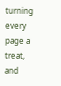turning every page a treat, and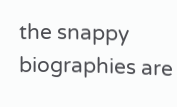the snappy biographies are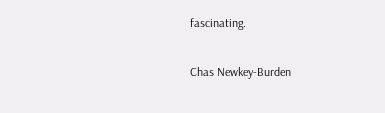fascinating.

Chas Newkey-Burden